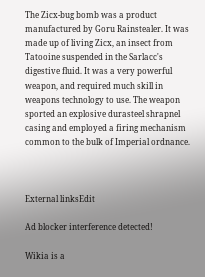The Zicx-bug bomb was a product manufactured by Goru Rainstealer. It was made up of living Zicx, an insect from Tatooine suspended in the Sarlacc's digestive fluid. It was a very powerful weapon, and required much skill in weapons technology to use. The weapon sported an explosive durasteel shrapnel casing and employed a firing mechanism common to the bulk of Imperial ordnance.



External linksEdit

Ad blocker interference detected!

Wikia is a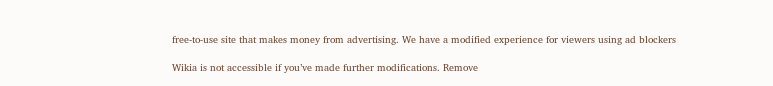free-to-use site that makes money from advertising. We have a modified experience for viewers using ad blockers

Wikia is not accessible if you’ve made further modifications. Remove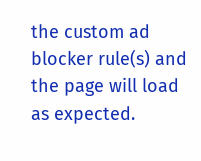the custom ad blocker rule(s) and the page will load as expected.